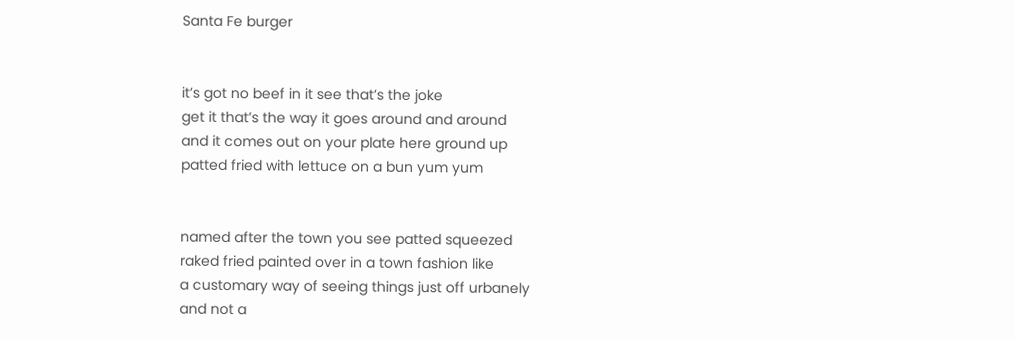Santa Fe burger


it’s got no beef in it see that’s the joke
get it that’s the way it goes around and around
and it comes out on your plate here ground up
patted fried with lettuce on a bun yum yum


named after the town you see patted squeezed
raked fried painted over in a town fashion like
a customary way of seeing things just off urbanely
and not a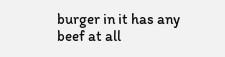burger in it has any beef at all